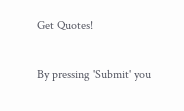Get Quotes!

By pressing 'Submit' you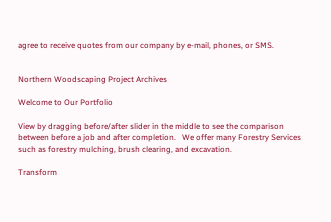agree to receive quotes from our company by e-mail, phones, or SMS.


Northern Woodscaping Project Archives

Welcome to Our Portfolio

View by dragging before/after slider in the middle to see the comparison between before a job and after completion.   We offer many Forestry Services such as forestry mulching, brush clearing, and excavation.

Transform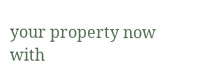your property now with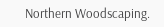Northern Woodscaping.